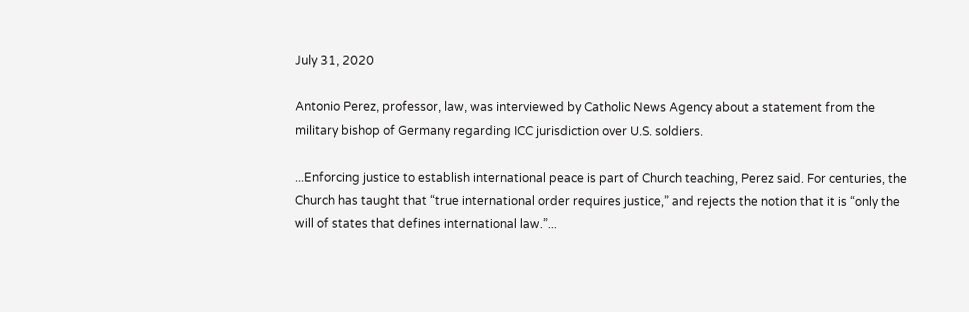July 31, 2020

Antonio Perez, professor, law, was interviewed by Catholic News Agency about a statement from the military bishop of Germany regarding ICC jurisdiction over U.S. soldiers.

...Enforcing justice to establish international peace is part of Church teaching, Perez said. For centuries, the Church has taught that “true international order requires justice,” and rejects the notion that it is “only the will of states that defines international law.”...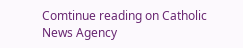Comtinue reading on Catholic News Agency